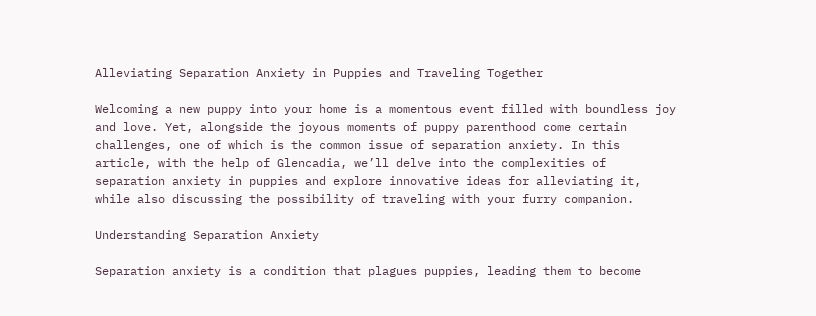Alleviating Separation Anxiety in Puppies and Traveling Together

Welcoming a new puppy into your home is a momentous event filled with boundless joy and love. Yet, alongside the joyous moments of puppy parenthood come certain challenges, one of which is the common issue of separation anxiety. In this article, with the help of Glencadia, we’ll delve into the complexities of separation anxiety in puppies and explore innovative ideas for alleviating it, while also discussing the possibility of traveling with your furry companion.

Understanding Separation Anxiety

Separation anxiety is a condition that plagues puppies, leading them to become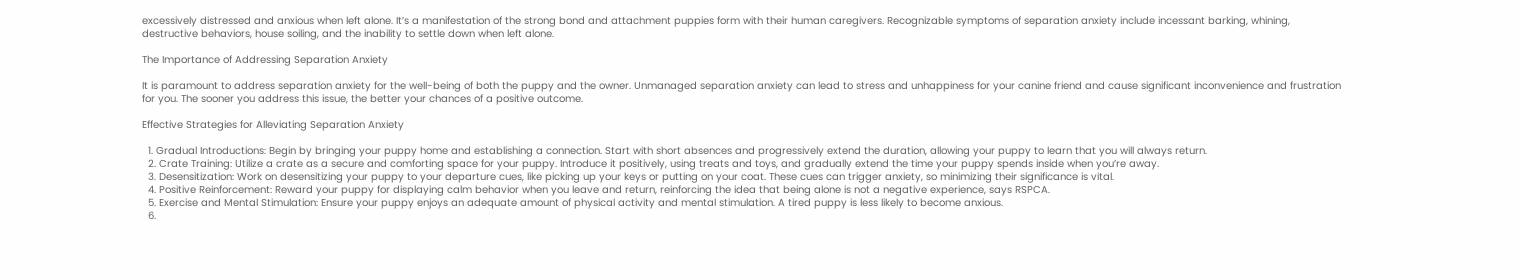excessively distressed and anxious when left alone. It’s a manifestation of the strong bond and attachment puppies form with their human caregivers. Recognizable symptoms of separation anxiety include incessant barking, whining, destructive behaviors, house soiling, and the inability to settle down when left alone.

The Importance of Addressing Separation Anxiety

It is paramount to address separation anxiety for the well-being of both the puppy and the owner. Unmanaged separation anxiety can lead to stress and unhappiness for your canine friend and cause significant inconvenience and frustration for you. The sooner you address this issue, the better your chances of a positive outcome.

Effective Strategies for Alleviating Separation Anxiety

  1. Gradual Introductions: Begin by bringing your puppy home and establishing a connection. Start with short absences and progressively extend the duration, allowing your puppy to learn that you will always return.
  2. Crate Training: Utilize a crate as a secure and comforting space for your puppy. Introduce it positively, using treats and toys, and gradually extend the time your puppy spends inside when you’re away.
  3. Desensitization: Work on desensitizing your puppy to your departure cues, like picking up your keys or putting on your coat. These cues can trigger anxiety, so minimizing their significance is vital.
  4. Positive Reinforcement: Reward your puppy for displaying calm behavior when you leave and return, reinforcing the idea that being alone is not a negative experience, says RSPCA.
  5. Exercise and Mental Stimulation: Ensure your puppy enjoys an adequate amount of physical activity and mental stimulation. A tired puppy is less likely to become anxious.
  6.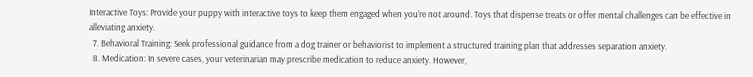Interactive Toys: Provide your puppy with interactive toys to keep them engaged when you’re not around. Toys that dispense treats or offer mental challenges can be effective in alleviating anxiety.
  7. Behavioral Training: Seek professional guidance from a dog trainer or behaviorist to implement a structured training plan that addresses separation anxiety.
  8. Medication: In severe cases, your veterinarian may prescribe medication to reduce anxiety. However,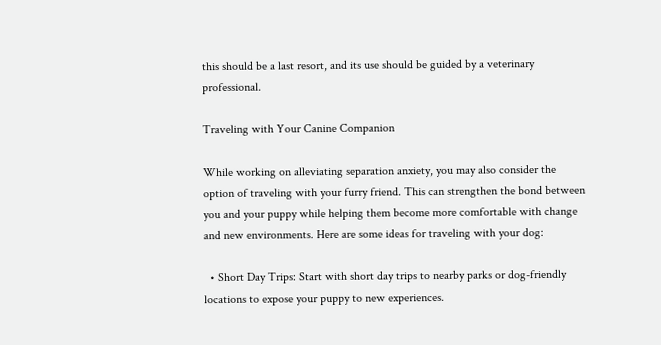this should be a last resort, and its use should be guided by a veterinary professional.

Traveling with Your Canine Companion

While working on alleviating separation anxiety, you may also consider the option of traveling with your furry friend. This can strengthen the bond between you and your puppy while helping them become more comfortable with change and new environments. Here are some ideas for traveling with your dog:

  • Short Day Trips: Start with short day trips to nearby parks or dog-friendly locations to expose your puppy to new experiences.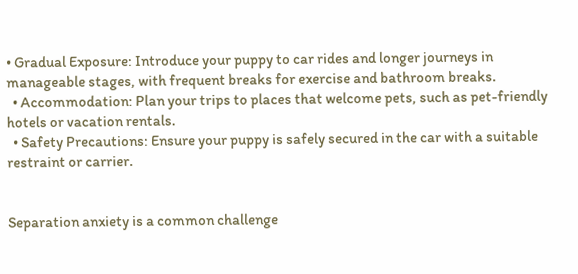• Gradual Exposure: Introduce your puppy to car rides and longer journeys in manageable stages, with frequent breaks for exercise and bathroom breaks.
  • Accommodation: Plan your trips to places that welcome pets, such as pet-friendly hotels or vacation rentals.
  • Safety Precautions: Ensure your puppy is safely secured in the car with a suitable restraint or carrier.


Separation anxiety is a common challenge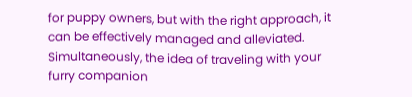for puppy owners, but with the right approach, it can be effectively managed and alleviated. Simultaneously, the idea of traveling with your furry companion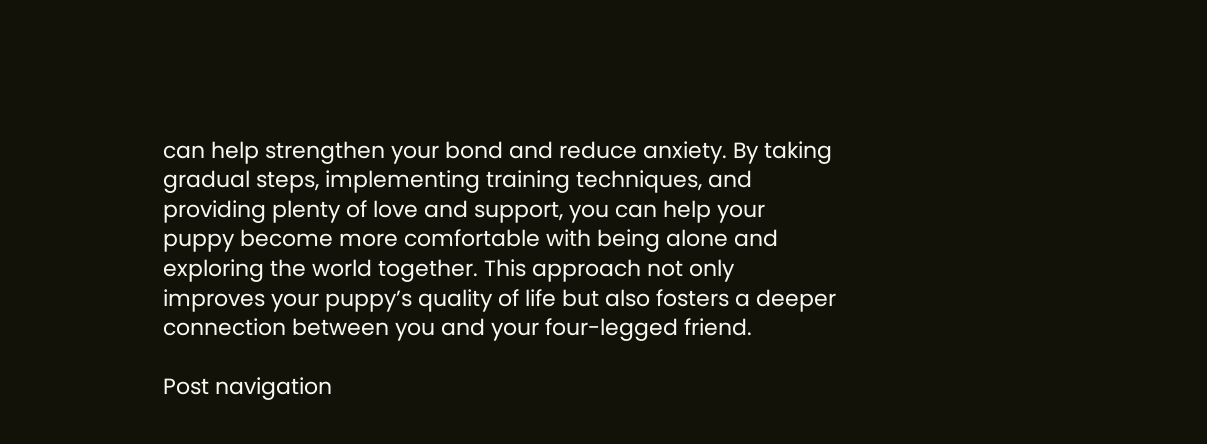can help strengthen your bond and reduce anxiety. By taking gradual steps, implementing training techniques, and providing plenty of love and support, you can help your puppy become more comfortable with being alone and exploring the world together. This approach not only improves your puppy’s quality of life but also fosters a deeper connection between you and your four-legged friend.

Post navigation